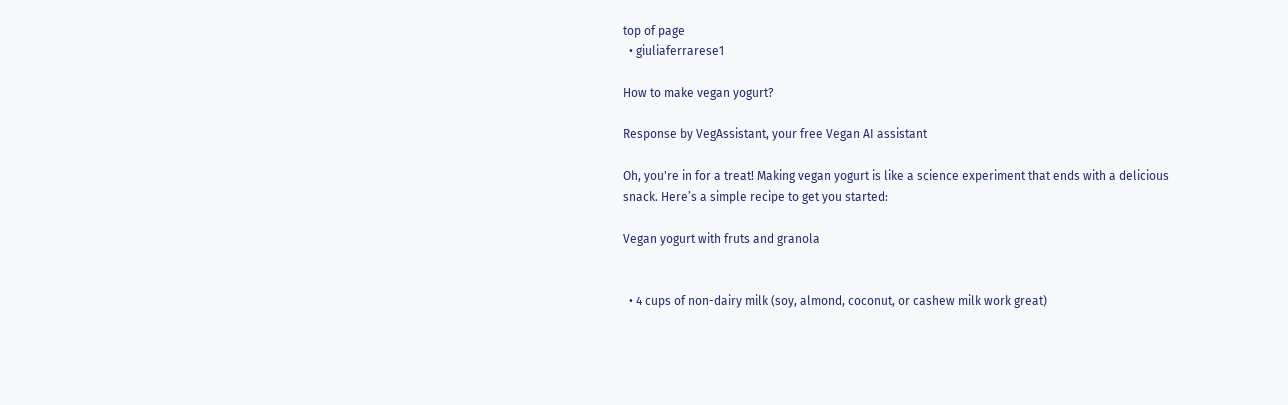top of page
  • giuliaferrarese1

How to make vegan yogurt?

Response by VegAssistant, your free Vegan AI assistant

Oh, you're in for a treat! Making vegan yogurt is like a science experiment that ends with a delicious snack. Here’s a simple recipe to get you started:

Vegan yogurt with fruts and granola


  • 4 cups of non-dairy milk (soy, almond, coconut, or cashew milk work great)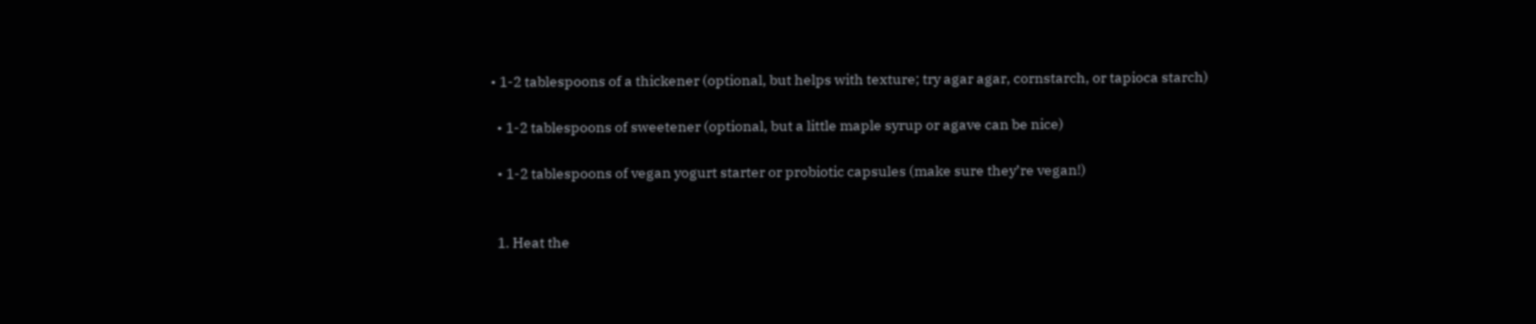• 1-2 tablespoons of a thickener (optional, but helps with texture; try agar agar, cornstarch, or tapioca starch)

  • 1-2 tablespoons of sweetener (optional, but a little maple syrup or agave can be nice)

  • 1-2 tablespoons of vegan yogurt starter or probiotic capsules (make sure they’re vegan!)


  1. Heat the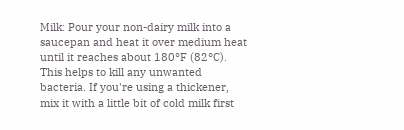Milk: Pour your non-dairy milk into a saucepan and heat it over medium heat until it reaches about 180°F (82°C). This helps to kill any unwanted bacteria. If you're using a thickener, mix it with a little bit of cold milk first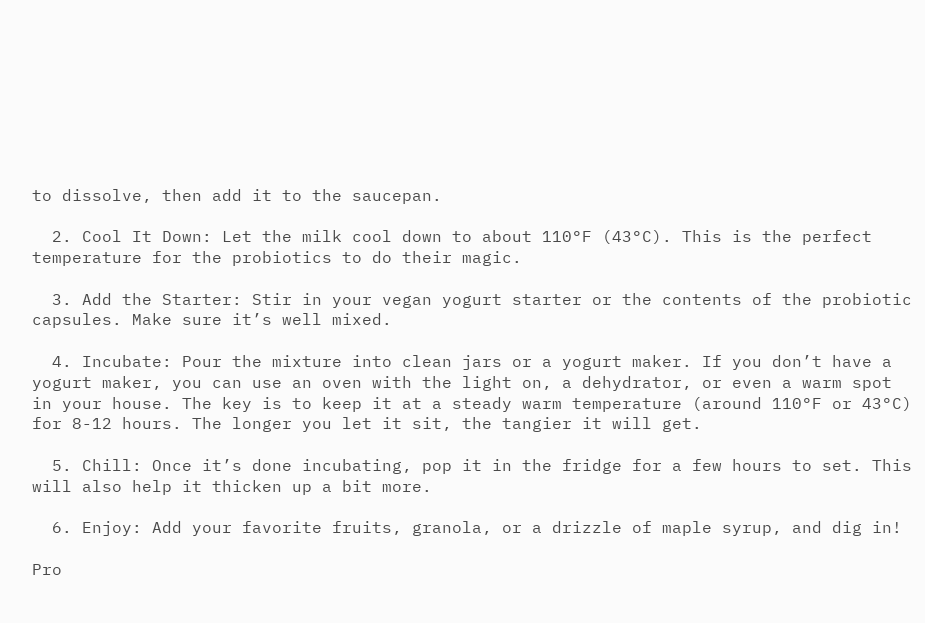to dissolve, then add it to the saucepan.

  2. Cool It Down: Let the milk cool down to about 110°F (43°C). This is the perfect temperature for the probiotics to do their magic.

  3. Add the Starter: Stir in your vegan yogurt starter or the contents of the probiotic capsules. Make sure it’s well mixed.

  4. Incubate: Pour the mixture into clean jars or a yogurt maker. If you don’t have a yogurt maker, you can use an oven with the light on, a dehydrator, or even a warm spot in your house. The key is to keep it at a steady warm temperature (around 110°F or 43°C) for 8-12 hours. The longer you let it sit, the tangier it will get.

  5. Chill: Once it’s done incubating, pop it in the fridge for a few hours to set. This will also help it thicken up a bit more.

  6. Enjoy: Add your favorite fruits, granola, or a drizzle of maple syrup, and dig in!

Pro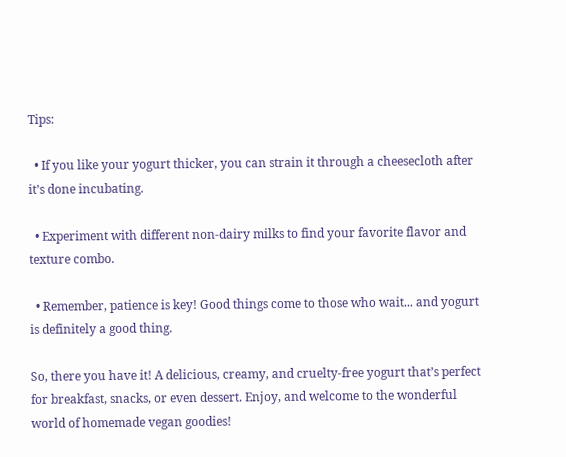Tips:

  • If you like your yogurt thicker, you can strain it through a cheesecloth after it’s done incubating.

  • Experiment with different non-dairy milks to find your favorite flavor and texture combo.

  • Remember, patience is key! Good things come to those who wait... and yogurt is definitely a good thing.

So, there you have it! A delicious, creamy, and cruelty-free yogurt that’s perfect for breakfast, snacks, or even dessert. Enjoy, and welcome to the wonderful world of homemade vegan goodies!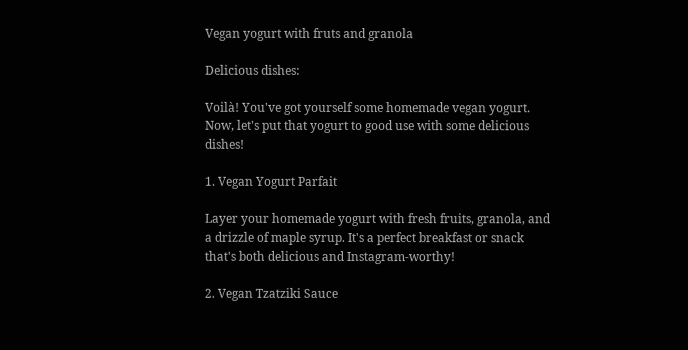Vegan yogurt with fruts and granola

Delicious dishes:

Voilà! You've got yourself some homemade vegan yogurt. Now, let's put that yogurt to good use with some delicious dishes!

1. Vegan Yogurt Parfait

Layer your homemade yogurt with fresh fruits, granola, and a drizzle of maple syrup. It's a perfect breakfast or snack that's both delicious and Instagram-worthy!

2. Vegan Tzatziki Sauce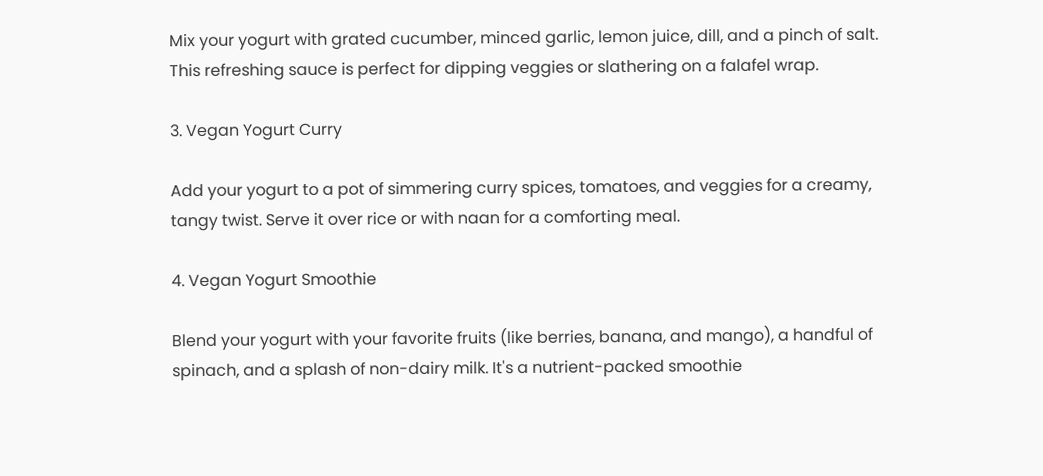Mix your yogurt with grated cucumber, minced garlic, lemon juice, dill, and a pinch of salt. This refreshing sauce is perfect for dipping veggies or slathering on a falafel wrap.

3. Vegan Yogurt Curry

Add your yogurt to a pot of simmering curry spices, tomatoes, and veggies for a creamy, tangy twist. Serve it over rice or with naan for a comforting meal.

4. Vegan Yogurt Smoothie

Blend your yogurt with your favorite fruits (like berries, banana, and mango), a handful of spinach, and a splash of non-dairy milk. It's a nutrient-packed smoothie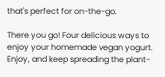that's perfect for on-the-go.

There you go! Four delicious ways to enjoy your homemade vegan yogurt. Enjoy, and keep spreading the plant-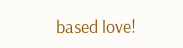based love!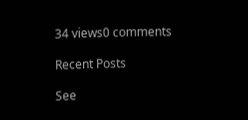34 views0 comments

Recent Posts

See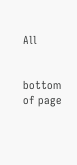All


bottom of page